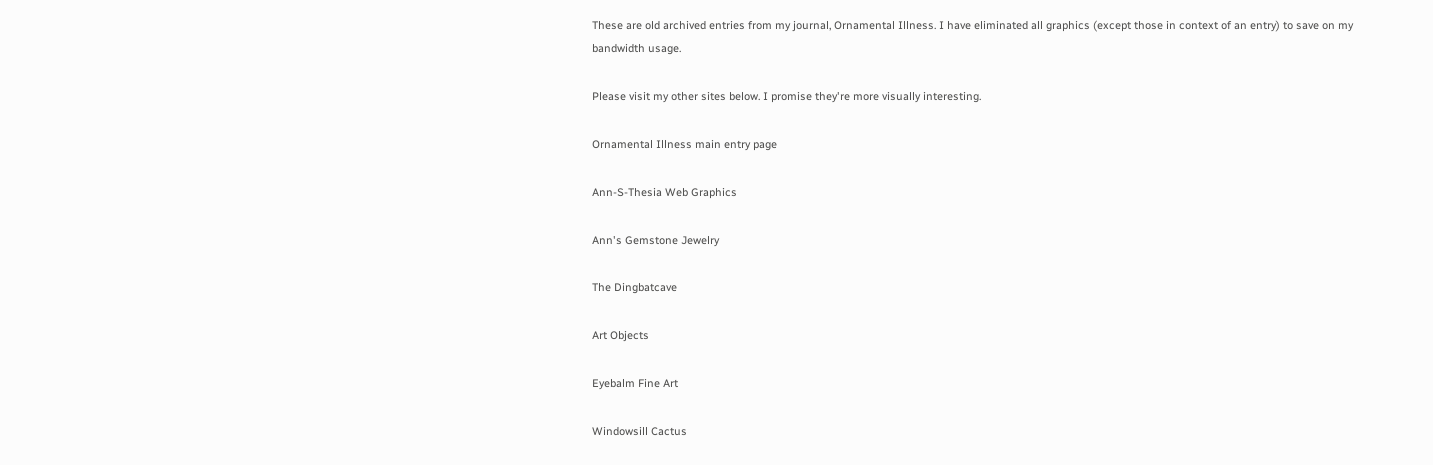These are old archived entries from my journal, Ornamental Illness. I have eliminated all graphics (except those in context of an entry) to save on my bandwidth usage.

Please visit my other sites below. I promise they're more visually interesting.

Ornamental Illness main entry page

Ann-S-Thesia Web Graphics

Ann's Gemstone Jewelry

The Dingbatcave

Art Objects

Eyebalm Fine Art

Windowsill Cactus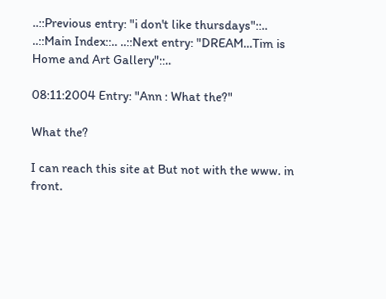..::Previous entry: "i don't like thursdays"::.. ..::Main Index::.. ..::Next entry: "DREAM...Tim is Home and Art Gallery"::..

08:11:2004 Entry: "Ann : What the?"

What the?

I can reach this site at But not with the www. in front.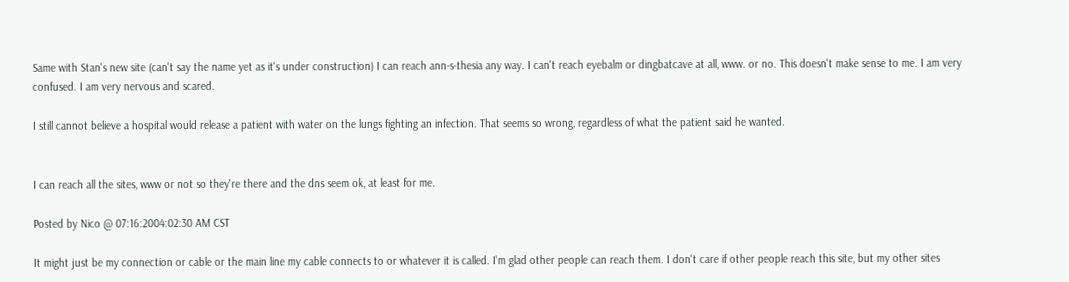Same with Stan's new site (can't say the name yet as it's under construction) I can reach ann-s-thesia any way. I can't reach eyebalm or dingbatcave at all, www. or no. This doesn't make sense to me. I am very confused. I am very nervous and scared.

I still cannot believe a hospital would release a patient with water on the lungs fighting an infection. That seems so wrong, regardless of what the patient said he wanted.


I can reach all the sites, www or not so they're there and the dns seem ok, at least for me.

Posted by Nico @ 07:16:2004:02:30 AM CST

It might just be my connection or cable or the main line my cable connects to or whatever it is called. I'm glad other people can reach them. I don't care if other people reach this site, but my other sites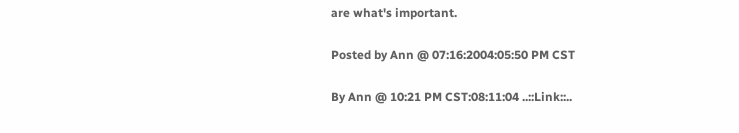are what's important.

Posted by Ann @ 07:16:2004:05:50 PM CST

By Ann @ 10:21 PM CST:08:11:04 ..::Link::..